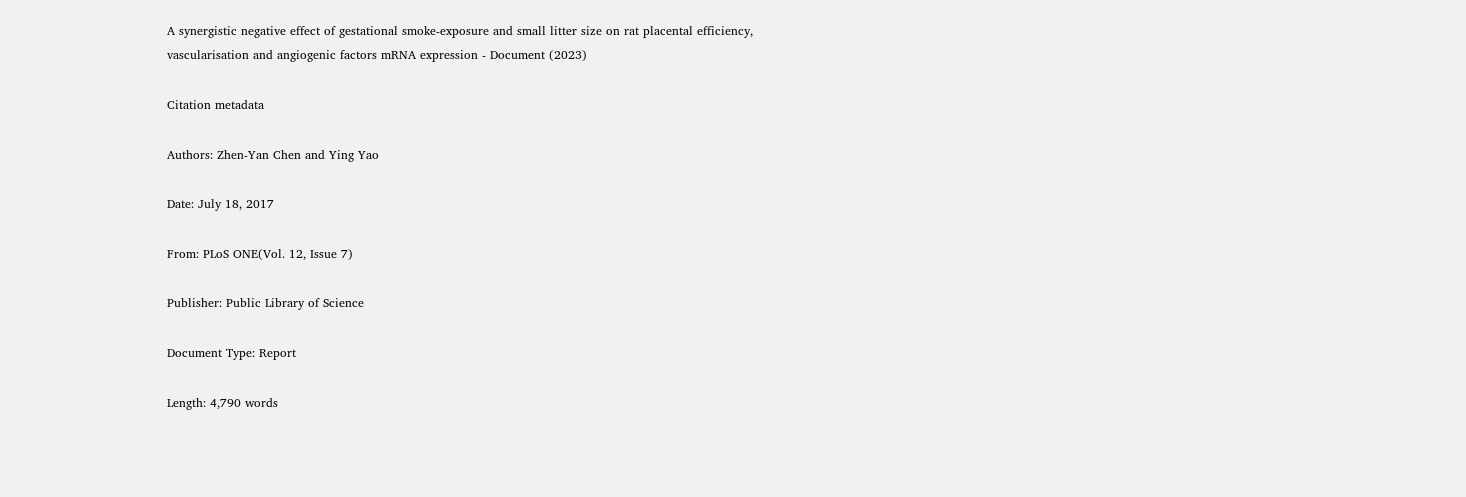A synergistic negative effect of gestational smoke-exposure and small litter size on rat placental efficiency, vascularisation and angiogenic factors mRNA expression - Document (2023)

Citation metadata

Authors: Zhen-Yan Chen and Ying Yao

Date: July 18, 2017

From: PLoS ONE(Vol. 12, Issue 7)

Publisher: Public Library of Science

Document Type: Report

Length: 4,790 words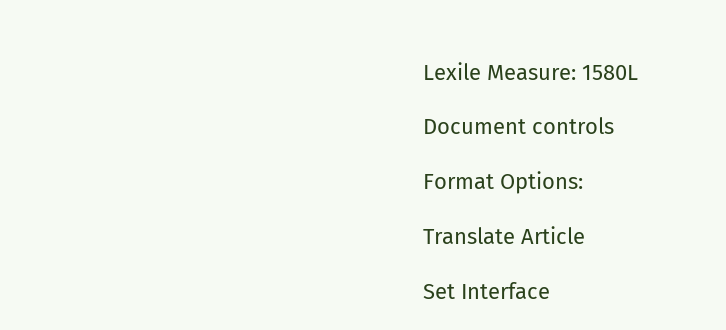Lexile Measure: 1580L

Document controls

Format Options:

Translate Article

Set Interface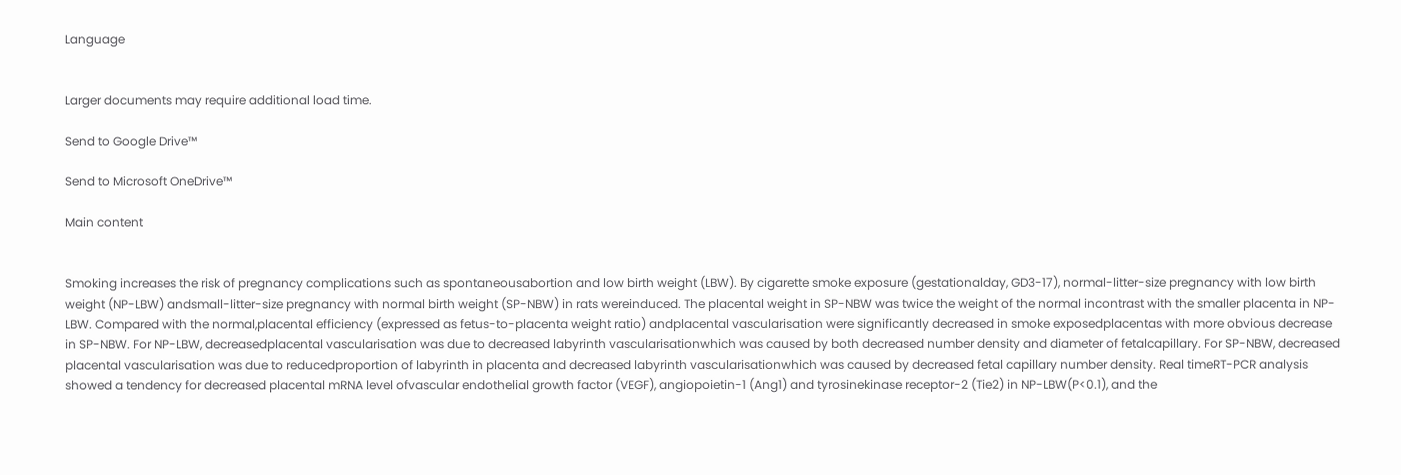Language


Larger documents may require additional load time.

Send to Google Drive™

Send to Microsoft OneDrive™

Main content


Smoking increases the risk of pregnancy complications such as spontaneousabortion and low birth weight (LBW). By cigarette smoke exposure (gestationalday, GD3-17), normal-litter-size pregnancy with low birth weight (NP-LBW) andsmall-litter-size pregnancy with normal birth weight (SP-NBW) in rats wereinduced. The placental weight in SP-NBW was twice the weight of the normal incontrast with the smaller placenta in NP-LBW. Compared with the normal,placental efficiency (expressed as fetus-to-placenta weight ratio) andplacental vascularisation were significantly decreased in smoke exposedplacentas with more obvious decrease in SP-NBW. For NP-LBW, decreasedplacental vascularisation was due to decreased labyrinth vascularisationwhich was caused by both decreased number density and diameter of fetalcapillary. For SP-NBW, decreased placental vascularisation was due to reducedproportion of labyrinth in placenta and decreased labyrinth vascularisationwhich was caused by decreased fetal capillary number density. Real timeRT-PCR analysis showed a tendency for decreased placental mRNA level ofvascular endothelial growth factor (VEGF), angiopoietin-1 (Ang1) and tyrosinekinase receptor-2 (Tie2) in NP-LBW(P<0.1), and the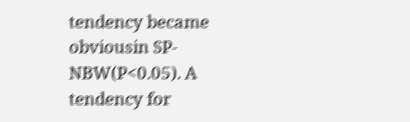tendency became obviousin SP-NBW(P<0.05). A tendency for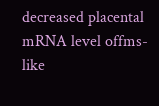decreased placental mRNA level offms-like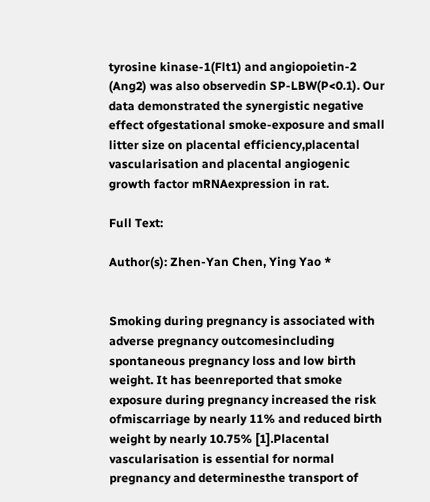tyrosine kinase-1(Flt1) and angiopoietin-2 (Ang2) was also observedin SP-LBW(P<0.1). Our data demonstrated the synergistic negative effect ofgestational smoke-exposure and small litter size on placental efficiency,placental vascularisation and placental angiogenic growth factor mRNAexpression in rat.

Full Text:

Author(s): Zhen-Yan Chen, Ying Yao *


Smoking during pregnancy is associated with adverse pregnancy outcomesincluding spontaneous pregnancy loss and low birth weight. It has beenreported that smoke exposure during pregnancy increased the risk ofmiscarriage by nearly 11% and reduced birth weight by nearly 10.75% [1].Placental vascularisation is essential for normal pregnancy and determinesthe transport of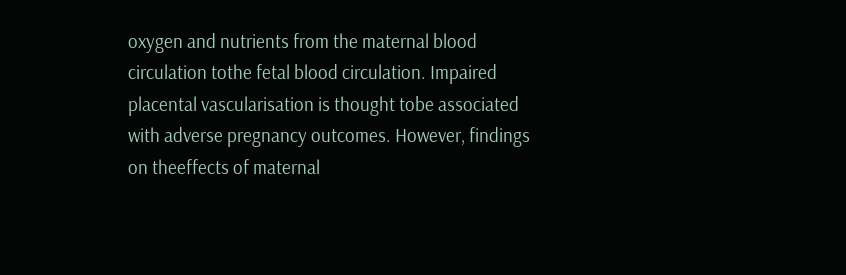oxygen and nutrients from the maternal blood circulation tothe fetal blood circulation. Impaired placental vascularisation is thought tobe associated with adverse pregnancy outcomes. However, findings on theeffects of maternal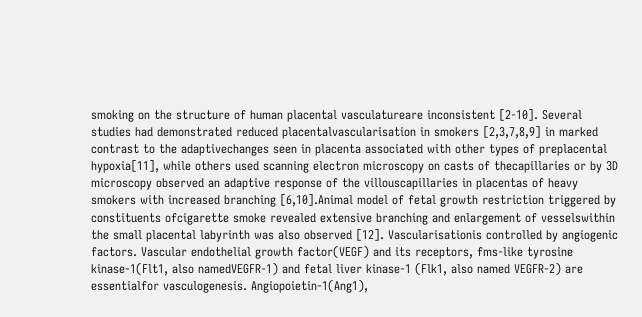smoking on the structure of human placental vasculatureare inconsistent [2-10]. Several studies had demonstrated reduced placentalvascularisation in smokers [2,3,7,8,9] in marked contrast to the adaptivechanges seen in placenta associated with other types of preplacental hypoxia[11], while others used scanning electron microscopy on casts of thecapillaries or by 3D microscopy observed an adaptive response of the villouscapillaries in placentas of heavy smokers with increased branching [6,10].Animal model of fetal growth restriction triggered by constituents ofcigarette smoke revealed extensive branching and enlargement of vesselswithin the small placental labyrinth was also observed [12]. Vascularisationis controlled by angiogenic factors. Vascular endothelial growth factor(VEGF) and its receptors, fms-like tyrosine kinase-1(Flt1, also namedVEGFR-1) and fetal liver kinase-1 (Flk1, also named VEGFR-2) are essentialfor vasculogenesis. Angiopoietin-1(Ang1),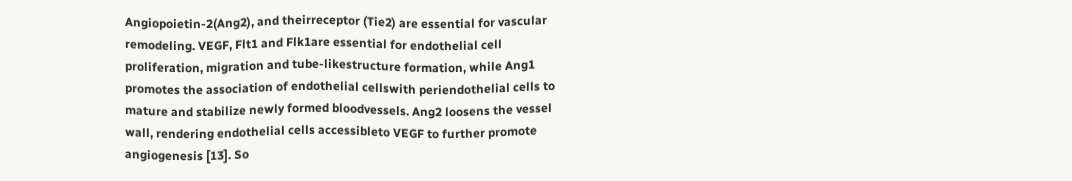Angiopoietin-2(Ang2), and theirreceptor (Tie2) are essential for vascular remodeling. VEGF, Flt1 and Flk1are essential for endothelial cell proliferation, migration and tube-likestructure formation, while Ang1 promotes the association of endothelial cellswith periendothelial cells to mature and stabilize newly formed bloodvessels. Ang2 loosens the vessel wall, rendering endothelial cells accessibleto VEGF to further promote angiogenesis [13]. So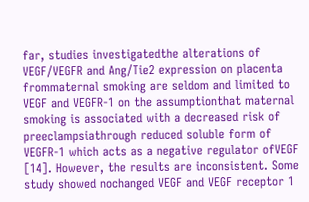far, studies investigatedthe alterations of VEGF/VEGFR and Ang/Tie2 expression on placenta frommaternal smoking are seldom and limited to VEGF and VEGFR-1 on the assumptionthat maternal smoking is associated with a decreased risk of preeclampsiathrough reduced soluble form of VEGFR-1 which acts as a negative regulator ofVEGF [14]. However, the results are inconsistent. Some study showed nochanged VEGF and VEGF receptor 1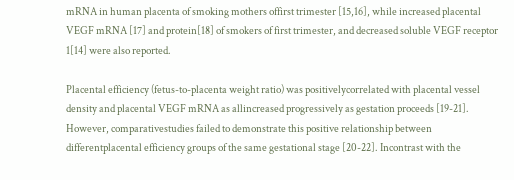mRNA in human placenta of smoking mothers offirst trimester [15,16], while increased placental VEGF mRNA [17] and protein[18] of smokers of first trimester, and decreased soluble VEGF receptor 1[14] were also reported.

Placental efficiency (fetus-to-placenta weight ratio) was positivelycorrelated with placental vessel density and placental VEGF mRNA as allincreased progressively as gestation proceeds [19-21]. However, comparativestudies failed to demonstrate this positive relationship between differentplacental efficiency groups of the same gestational stage [20-22]. Incontrast with the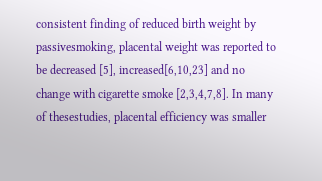consistent finding of reduced birth weight by passivesmoking, placental weight was reported to be decreased [5], increased[6,10,23] and no change with cigarette smoke [2,3,4,7,8]. In many of thesestudies, placental efficiency was smaller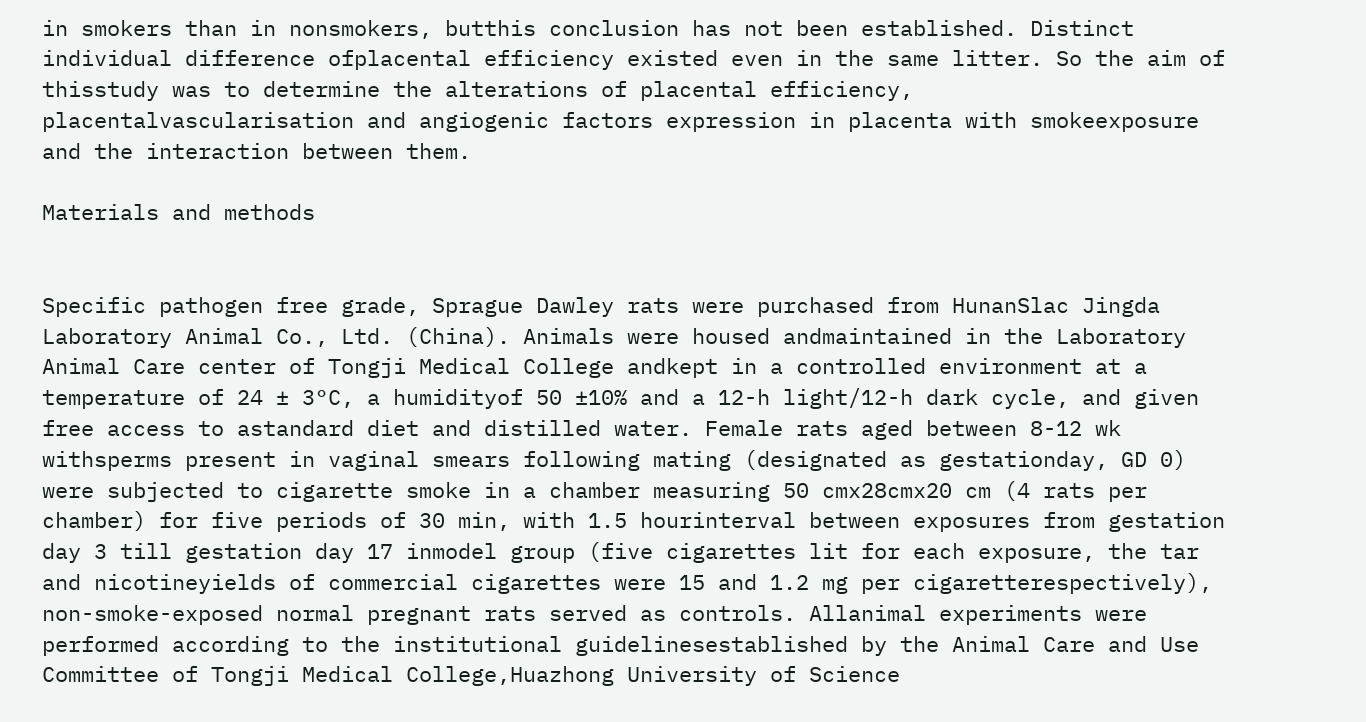in smokers than in nonsmokers, butthis conclusion has not been established. Distinct individual difference ofplacental efficiency existed even in the same litter. So the aim of thisstudy was to determine the alterations of placental efficiency, placentalvascularisation and angiogenic factors expression in placenta with smokeexposure and the interaction between them.

Materials and methods


Specific pathogen free grade, Sprague Dawley rats were purchased from HunanSlac Jingda Laboratory Animal Co., Ltd. (China). Animals were housed andmaintained in the Laboratory Animal Care center of Tongji Medical College andkept in a controlled environment at a temperature of 24 ± 3°C, a humidityof 50 ±10% and a 12-h light/12-h dark cycle, and given free access to astandard diet and distilled water. Female rats aged between 8-12 wk withsperms present in vaginal smears following mating (designated as gestationday, GD 0) were subjected to cigarette smoke in a chamber measuring 50 cmx28cmx20 cm (4 rats per chamber) for five periods of 30 min, with 1.5 hourinterval between exposures from gestation day 3 till gestation day 17 inmodel group (five cigarettes lit for each exposure, the tar and nicotineyields of commercial cigarettes were 15 and 1.2 mg per cigaretterespectively), non-smoke-exposed normal pregnant rats served as controls. Allanimal experiments were performed according to the institutional guidelinesestablished by the Animal Care and Use Committee of Tongji Medical College,Huazhong University of Science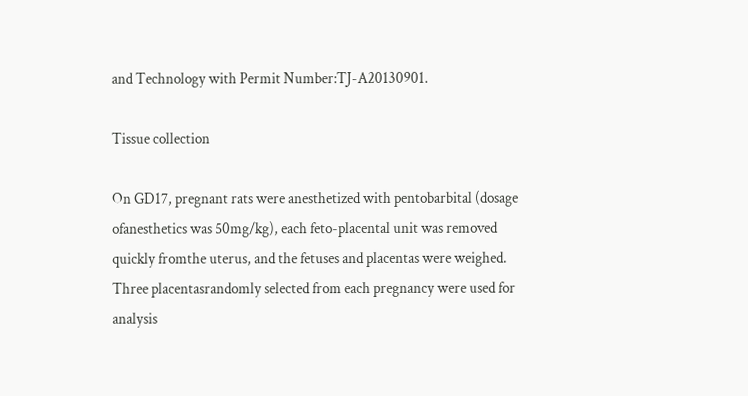and Technology with Permit Number:TJ-A20130901.

Tissue collection

On GD17, pregnant rats were anesthetized with pentobarbital (dosage ofanesthetics was 50mg/kg), each feto-placental unit was removed quickly fromthe uterus, and the fetuses and placentas were weighed. Three placentasrandomly selected from each pregnancy were used for analysis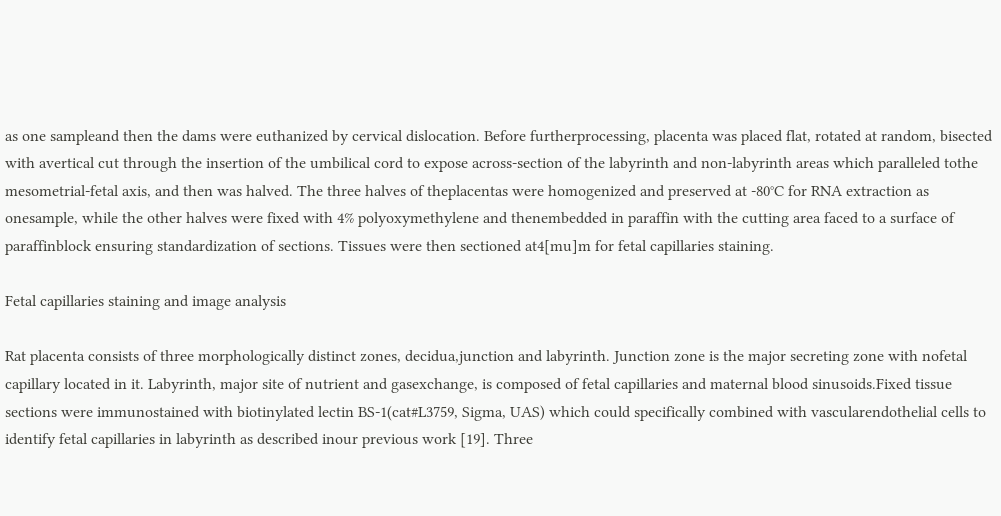as one sampleand then the dams were euthanized by cervical dislocation. Before furtherprocessing, placenta was placed flat, rotated at random, bisected with avertical cut through the insertion of the umbilical cord to expose across-section of the labyrinth and non-labyrinth areas which paralleled tothe mesometrial-fetal axis, and then was halved. The three halves of theplacentas were homogenized and preserved at -80°C for RNA extraction as onesample, while the other halves were fixed with 4% polyoxymethylene and thenembedded in paraffin with the cutting area faced to a surface of paraffinblock ensuring standardization of sections. Tissues were then sectioned at4[mu]m for fetal capillaries staining.

Fetal capillaries staining and image analysis

Rat placenta consists of three morphologically distinct zones, decidua,junction and labyrinth. Junction zone is the major secreting zone with nofetal capillary located in it. Labyrinth, major site of nutrient and gasexchange, is composed of fetal capillaries and maternal blood sinusoids.Fixed tissue sections were immunostained with biotinylated lectin BS-1(cat#L3759, Sigma, UAS) which could specifically combined with vascularendothelial cells to identify fetal capillaries in labyrinth as described inour previous work [19]. Three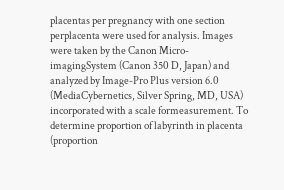placentas per pregnancy with one section perplacenta were used for analysis. Images were taken by the Canon Micro-imagingSystem (Canon 350 D, Japan) and analyzed by Image-Pro Plus version 6.0 (MediaCybernetics, Silver Spring, MD, USA) incorporated with a scale formeasurement. To determine proportion of labyrinth in placenta (proportion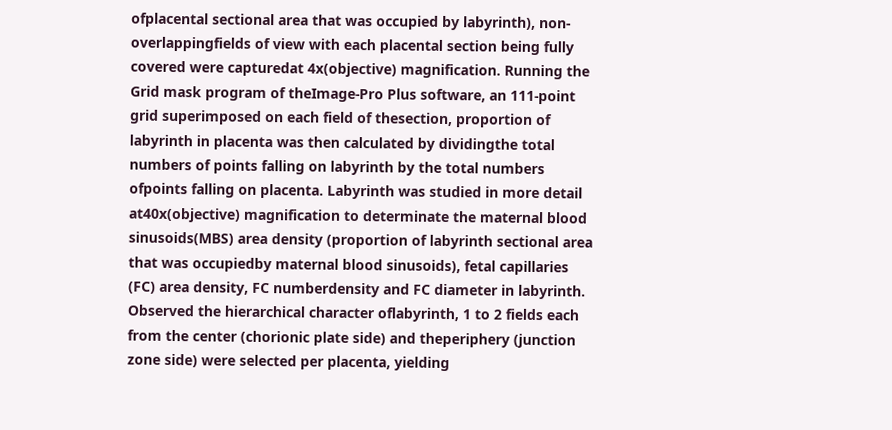ofplacental sectional area that was occupied by labyrinth), non-overlappingfields of view with each placental section being fully covered were capturedat 4x(objective) magnification. Running the Grid mask program of theImage-Pro Plus software, an 111-point grid superimposed on each field of thesection, proportion of labyrinth in placenta was then calculated by dividingthe total numbers of points falling on labyrinth by the total numbers ofpoints falling on placenta. Labyrinth was studied in more detail at40x(objective) magnification to determinate the maternal blood sinusoids(MBS) area density (proportion of labyrinth sectional area that was occupiedby maternal blood sinusoids), fetal capillaries (FC) area density, FC numberdensity and FC diameter in labyrinth. Observed the hierarchical character oflabyrinth, 1 to 2 fields each from the center (chorionic plate side) and theperiphery (junction zone side) were selected per placenta, yielding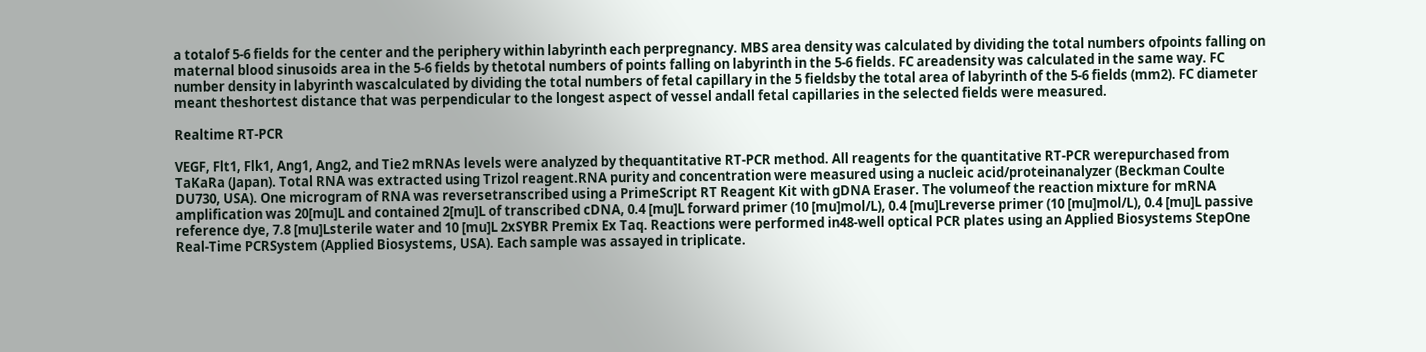a totalof 5-6 fields for the center and the periphery within labyrinth each perpregnancy. MBS area density was calculated by dividing the total numbers ofpoints falling on maternal blood sinusoids area in the 5-6 fields by thetotal numbers of points falling on labyrinth in the 5-6 fields. FC areadensity was calculated in the same way. FC number density in labyrinth wascalculated by dividing the total numbers of fetal capillary in the 5 fieldsby the total area of labyrinth of the 5-6 fields (mm2). FC diameter meant theshortest distance that was perpendicular to the longest aspect of vessel andall fetal capillaries in the selected fields were measured.

Realtime RT-PCR

VEGF, Flt1, Flk1, Ang1, Ang2, and Tie2 mRNAs levels were analyzed by thequantitative RT-PCR method. All reagents for the quantitative RT-PCR werepurchased from TaKaRa (Japan). Total RNA was extracted using Trizol reagent.RNA purity and concentration were measured using a nucleic acid/proteinanalyzer (Beckman Coulte DU730, USA). One microgram of RNA was reversetranscribed using a PrimeScript RT Reagent Kit with gDNA Eraser. The volumeof the reaction mixture for mRNA amplification was 20[mu]L and contained 2[mu]L of transcribed cDNA, 0.4 [mu]L forward primer (10 [mu]mol/L), 0.4 [mu]Lreverse primer (10 [mu]mol/L), 0.4 [mu]L passive reference dye, 7.8 [mu]Lsterile water and 10 [mu]L 2xSYBR Premix Ex Taq. Reactions were performed in48-well optical PCR plates using an Applied Biosystems StepOne Real-Time PCRSystem (Applied Biosystems, USA). Each sample was assayed in triplicate.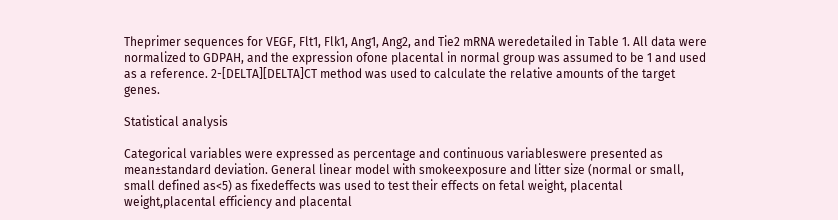Theprimer sequences for VEGF, Flt1, Flk1, Ang1, Ang2, and Tie2 mRNA weredetailed in Table 1. All data were normalized to GDPAH, and the expression ofone placental in normal group was assumed to be 1 and used as a reference. 2-[DELTA][DELTA]CT method was used to calculate the relative amounts of the target genes.

Statistical analysis

Categorical variables were expressed as percentage and continuous variableswere presented as mean±standard deviation. General linear model with smokeexposure and litter size (normal or small, small defined as<5) as fixedeffects was used to test their effects on fetal weight, placental weight,placental efficiency and placental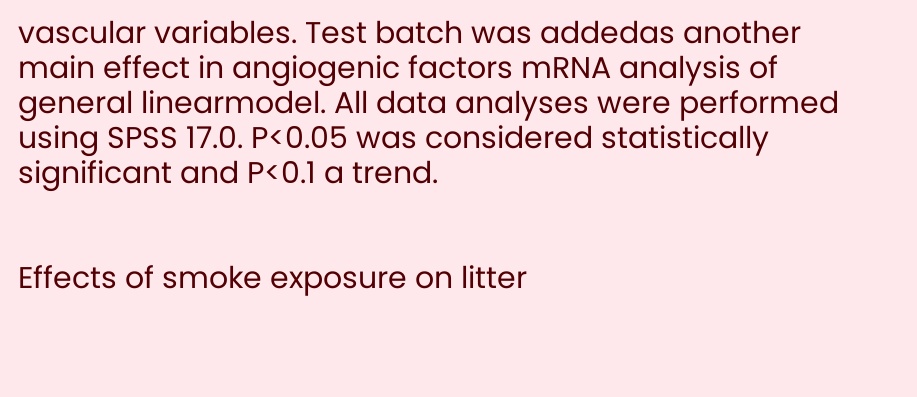vascular variables. Test batch was addedas another main effect in angiogenic factors mRNA analysis of general linearmodel. All data analyses were performed using SPSS 17.0. P<0.05 was considered statistically significant and P<0.1 a trend.


Effects of smoke exposure on litter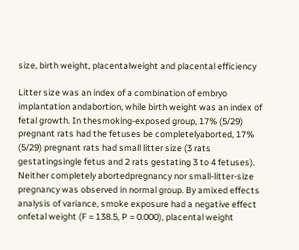size, birth weight, placentalweight and placental efficiency

Litter size was an index of a combination of embryo implantation andabortion, while birth weight was an index of fetal growth. In thesmoking-exposed group, 17% (5/29) pregnant rats had the fetuses be completelyaborted, 17% (5/29) pregnant rats had small litter size (3 rats gestatingsingle fetus and 2 rats gestating 3 to 4 fetuses). Neither completely abortedpregnancy nor small-litter-size pregnancy was observed in normal group. By amixed effects analysis of variance, smoke exposure had a negative effect onfetal weight (F = 138.5, P = 0.000), placental weight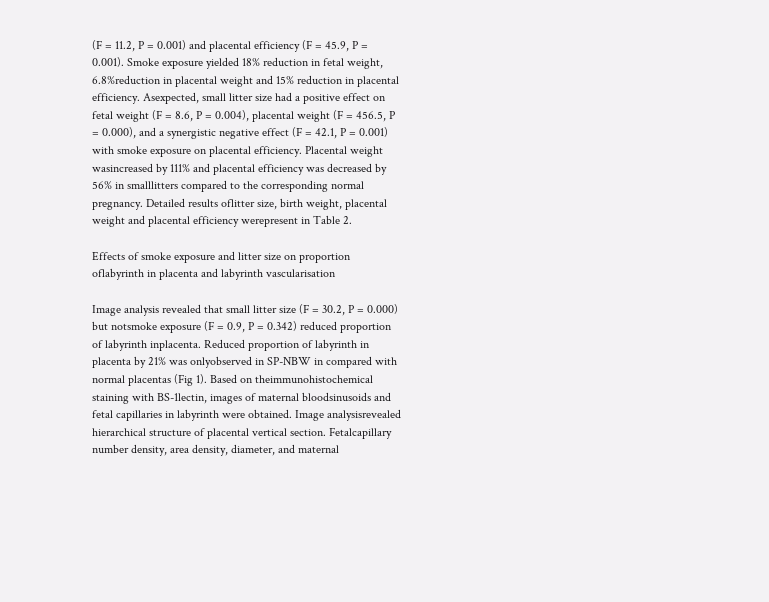(F = 11.2, P = 0.001) and placental efficiency (F = 45.9, P = 0.001). Smoke exposure yielded 18% reduction in fetal weight, 6.8%reduction in placental weight and 15% reduction in placental efficiency. Asexpected, small litter size had a positive effect on fetal weight (F = 8.6, P = 0.004), placental weight (F = 456.5, P = 0.000), and a synergistic negative effect (F = 42.1, P = 0.001) with smoke exposure on placental efficiency. Placental weight wasincreased by 111% and placental efficiency was decreased by 56% in smalllitters compared to the corresponding normal pregnancy. Detailed results oflitter size, birth weight, placental weight and placental efficiency werepresent in Table 2.

Effects of smoke exposure and litter size on proportion oflabyrinth in placenta and labyrinth vascularisation

Image analysis revealed that small litter size (F = 30.2, P = 0.000) but notsmoke exposure (F = 0.9, P = 0.342) reduced proportion of labyrinth inplacenta. Reduced proportion of labyrinth in placenta by 21% was onlyobserved in SP-NBW in compared with normal placentas (Fig 1). Based on theimmunohistochemical staining with BS-1lectin, images of maternal bloodsinusoids and fetal capillaries in labyrinth were obtained. Image analysisrevealed hierarchical structure of placental vertical section. Fetalcapillary number density, area density, diameter, and maternal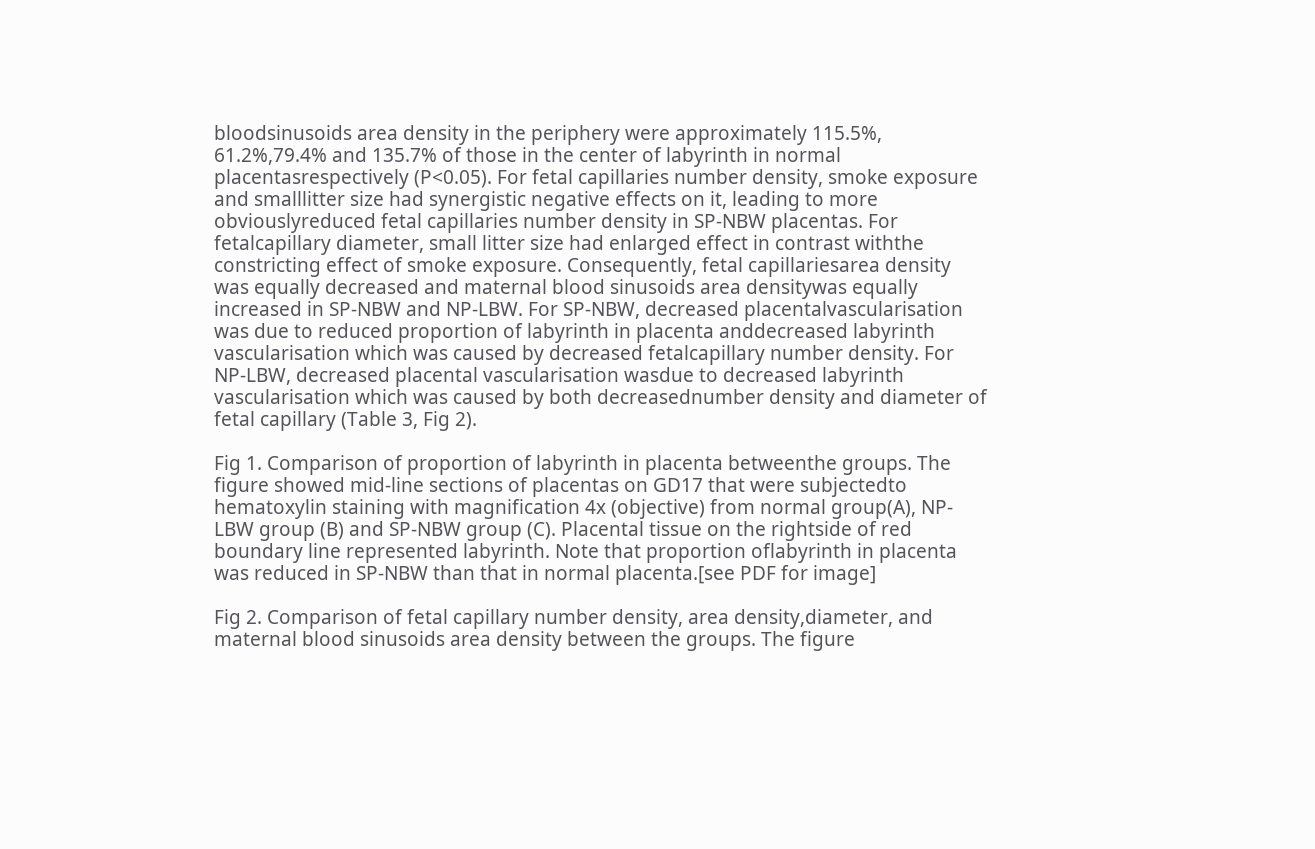bloodsinusoids area density in the periphery were approximately 115.5%, 61.2%,79.4% and 135.7% of those in the center of labyrinth in normal placentasrespectively (P<0.05). For fetal capillaries number density, smoke exposure and smalllitter size had synergistic negative effects on it, leading to more obviouslyreduced fetal capillaries number density in SP-NBW placentas. For fetalcapillary diameter, small litter size had enlarged effect in contrast withthe constricting effect of smoke exposure. Consequently, fetal capillariesarea density was equally decreased and maternal blood sinusoids area densitywas equally increased in SP-NBW and NP-LBW. For SP-NBW, decreased placentalvascularisation was due to reduced proportion of labyrinth in placenta anddecreased labyrinth vascularisation which was caused by decreased fetalcapillary number density. For NP-LBW, decreased placental vascularisation wasdue to decreased labyrinth vascularisation which was caused by both decreasednumber density and diameter of fetal capillary (Table 3, Fig 2).

Fig 1. Comparison of proportion of labyrinth in placenta betweenthe groups. The figure showed mid-line sections of placentas on GD17 that were subjectedto hematoxylin staining with magnification 4x (objective) from normal group(A), NP-LBW group (B) and SP-NBW group (C). Placental tissue on the rightside of red boundary line represented labyrinth. Note that proportion oflabyrinth in placenta was reduced in SP-NBW than that in normal placenta.[see PDF for image]

Fig 2. Comparison of fetal capillary number density, area density,diameter, and maternal blood sinusoids area density between the groups. The figure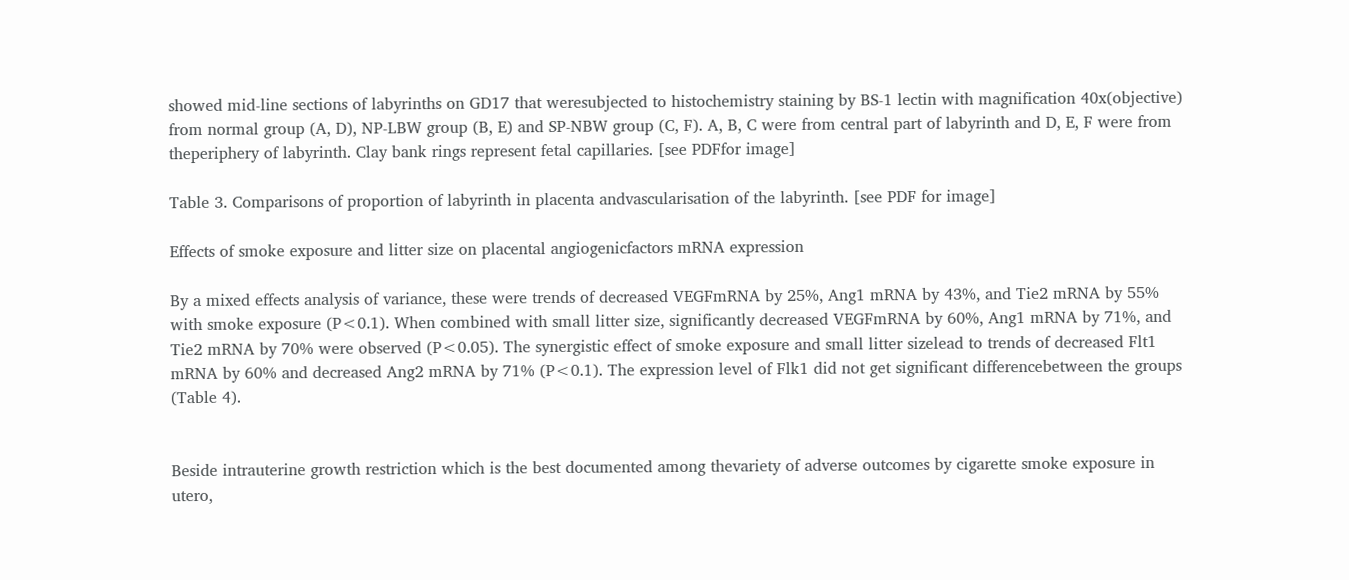showed mid-line sections of labyrinths on GD17 that weresubjected to histochemistry staining by BS-1 lectin with magnification 40x(objective) from normal group (A, D), NP-LBW group (B, E) and SP-NBW group (C, F). A, B, C were from central part of labyrinth and D, E, F were from theperiphery of labyrinth. Clay bank rings represent fetal capillaries. [see PDFfor image]

Table 3. Comparisons of proportion of labyrinth in placenta andvascularisation of the labyrinth. [see PDF for image]

Effects of smoke exposure and litter size on placental angiogenicfactors mRNA expression

By a mixed effects analysis of variance, these were trends of decreased VEGFmRNA by 25%, Ang1 mRNA by 43%, and Tie2 mRNA by 55% with smoke exposure (P<0.1). When combined with small litter size, significantly decreased VEGFmRNA by 60%, Ang1 mRNA by 71%, and Tie2 mRNA by 70% were observed (P<0.05). The synergistic effect of smoke exposure and small litter sizelead to trends of decreased Flt1 mRNA by 60% and decreased Ang2 mRNA by 71% (P<0.1). The expression level of Flk1 did not get significant differencebetween the groups (Table 4).


Beside intrauterine growth restriction which is the best documented among thevariety of adverse outcomes by cigarette smoke exposure in utero,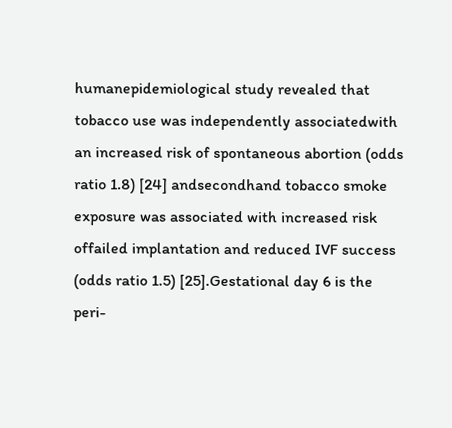humanepidemiological study revealed that tobacco use was independently associatedwith an increased risk of spontaneous abortion (odds ratio 1.8) [24] andsecondhand tobacco smoke exposure was associated with increased risk offailed implantation and reduced IVF success (odds ratio 1.5) [25].Gestational day 6 is the peri-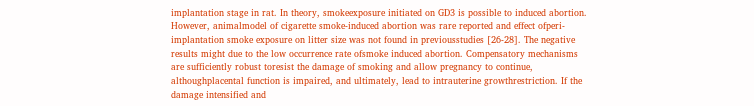implantation stage in rat. In theory, smokeexposure initiated on GD3 is possible to induced abortion. However, animalmodel of cigarette smoke-induced abortion was rare reported and effect ofperi-implantation smoke exposure on litter size was not found in previousstudies [26-28]. The negative results might due to the low occurrence rate ofsmoke induced abortion. Compensatory mechanisms are sufficiently robust toresist the damage of smoking and allow pregnancy to continue, althoughplacental function is impaired, and ultimately, lead to intrauterine growthrestriction. If the damage intensified and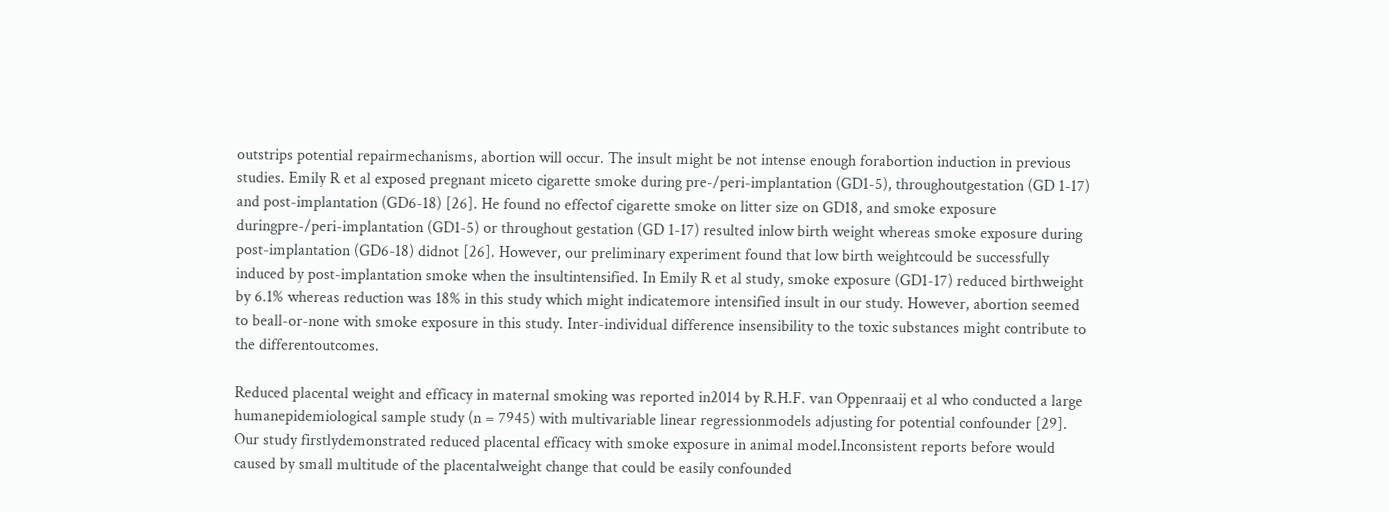outstrips potential repairmechanisms, abortion will occur. The insult might be not intense enough forabortion induction in previous studies. Emily R et al exposed pregnant miceto cigarette smoke during pre-/peri-implantation (GD1-5), throughoutgestation (GD 1-17) and post-implantation (GD6-18) [26]. He found no effectof cigarette smoke on litter size on GD18, and smoke exposure duringpre-/peri-implantation (GD1-5) or throughout gestation (GD 1-17) resulted inlow birth weight whereas smoke exposure during post-implantation (GD6-18) didnot [26]. However, our preliminary experiment found that low birth weightcould be successfully induced by post-implantation smoke when the insultintensified. In Emily R et al study, smoke exposure (GD1-17) reduced birthweight by 6.1% whereas reduction was 18% in this study which might indicatemore intensified insult in our study. However, abortion seemed to beall-or-none with smoke exposure in this study. Inter-individual difference insensibility to the toxic substances might contribute to the differentoutcomes.

Reduced placental weight and efficacy in maternal smoking was reported in2014 by R.H.F. van Oppenraaij et al who conducted a large humanepidemiological sample study (n = 7945) with multivariable linear regressionmodels adjusting for potential confounder [29]. Our study firstlydemonstrated reduced placental efficacy with smoke exposure in animal model.Inconsistent reports before would caused by small multitude of the placentalweight change that could be easily confounded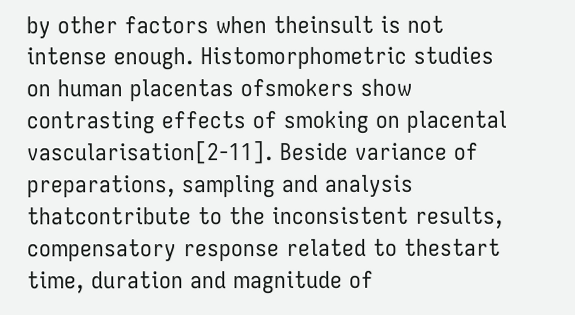by other factors when theinsult is not intense enough. Histomorphometric studies on human placentas ofsmokers show contrasting effects of smoking on placental vascularisation[2-11]. Beside variance of preparations, sampling and analysis thatcontribute to the inconsistent results, compensatory response related to thestart time, duration and magnitude of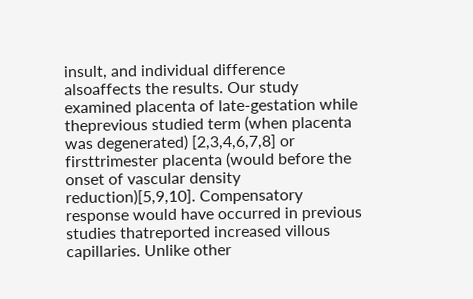insult, and individual difference alsoaffects the results. Our study examined placenta of late-gestation while theprevious studied term (when placenta was degenerated) [2,3,4,6,7,8] or firsttrimester placenta (would before the onset of vascular density reduction)[5,9,10]. Compensatory response would have occurred in previous studies thatreported increased villous capillaries. Unlike other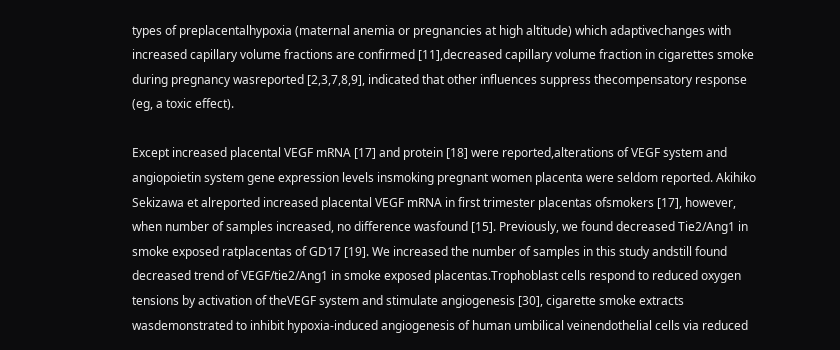types of preplacentalhypoxia (maternal anemia or pregnancies at high altitude) which adaptivechanges with increased capillary volume fractions are confirmed [11],decreased capillary volume fraction in cigarettes smoke during pregnancy wasreported [2,3,7,8,9], indicated that other influences suppress thecompensatory response (eg, a toxic effect).

Except increased placental VEGF mRNA [17] and protein [18] were reported,alterations of VEGF system and angiopoietin system gene expression levels insmoking pregnant women placenta were seldom reported. Akihiko Sekizawa et alreported increased placental VEGF mRNA in first trimester placentas ofsmokers [17], however, when number of samples increased, no difference wasfound [15]. Previously, we found decreased Tie2/Ang1 in smoke exposed ratplacentas of GD17 [19]. We increased the number of samples in this study andstill found decreased trend of VEGF/tie2/Ang1 in smoke exposed placentas.Trophoblast cells respond to reduced oxygen tensions by activation of theVEGF system and stimulate angiogenesis [30], cigarette smoke extracts wasdemonstrated to inhibit hypoxia-induced angiogenesis of human umbilical veinendothelial cells via reduced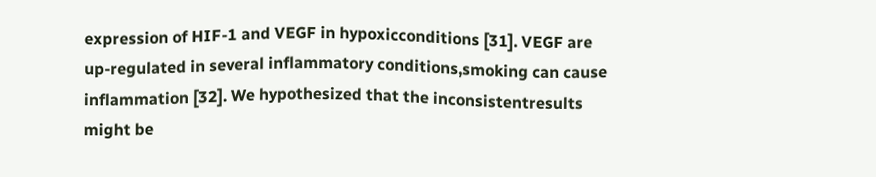expression of HIF-1 and VEGF in hypoxicconditions [31]. VEGF are up-regulated in several inflammatory conditions,smoking can cause inflammation [32]. We hypothesized that the inconsistentresults might be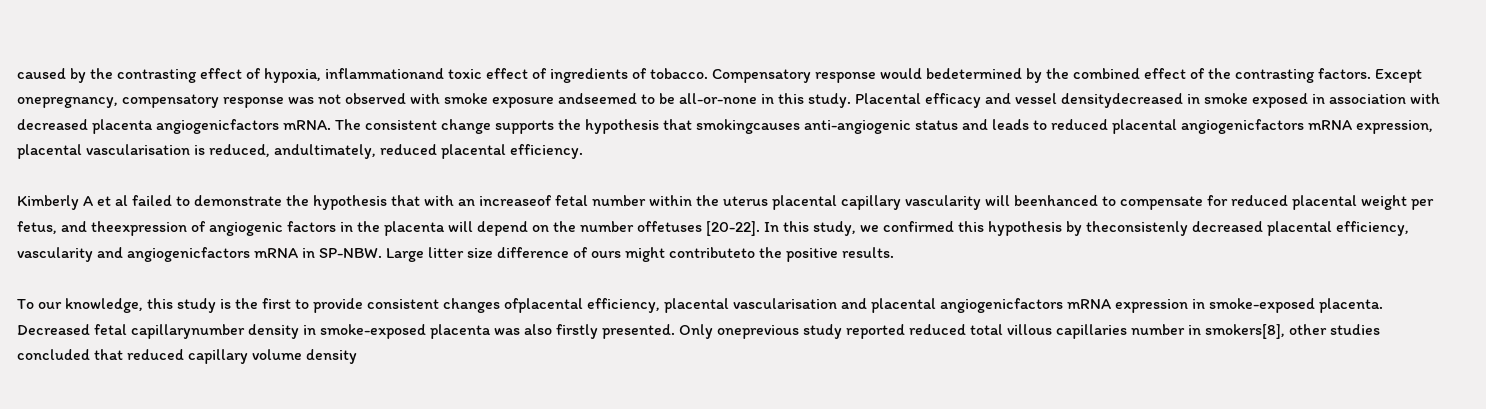caused by the contrasting effect of hypoxia, inflammationand toxic effect of ingredients of tobacco. Compensatory response would bedetermined by the combined effect of the contrasting factors. Except onepregnancy, compensatory response was not observed with smoke exposure andseemed to be all-or-none in this study. Placental efficacy and vessel densitydecreased in smoke exposed in association with decreased placenta angiogenicfactors mRNA. The consistent change supports the hypothesis that smokingcauses anti-angiogenic status and leads to reduced placental angiogenicfactors mRNA expression, placental vascularisation is reduced, andultimately, reduced placental efficiency.

Kimberly A et al failed to demonstrate the hypothesis that with an increaseof fetal number within the uterus placental capillary vascularity will beenhanced to compensate for reduced placental weight per fetus, and theexpression of angiogenic factors in the placenta will depend on the number offetuses [20-22]. In this study, we confirmed this hypothesis by theconsistenly decreased placental efficiency, vascularity and angiogenicfactors mRNA in SP-NBW. Large litter size difference of ours might contributeto the positive results.

To our knowledge, this study is the first to provide consistent changes ofplacental efficiency, placental vascularisation and placental angiogenicfactors mRNA expression in smoke-exposed placenta. Decreased fetal capillarynumber density in smoke-exposed placenta was also firstly presented. Only oneprevious study reported reduced total villous capillaries number in smokers[8], other studies concluded that reduced capillary volume density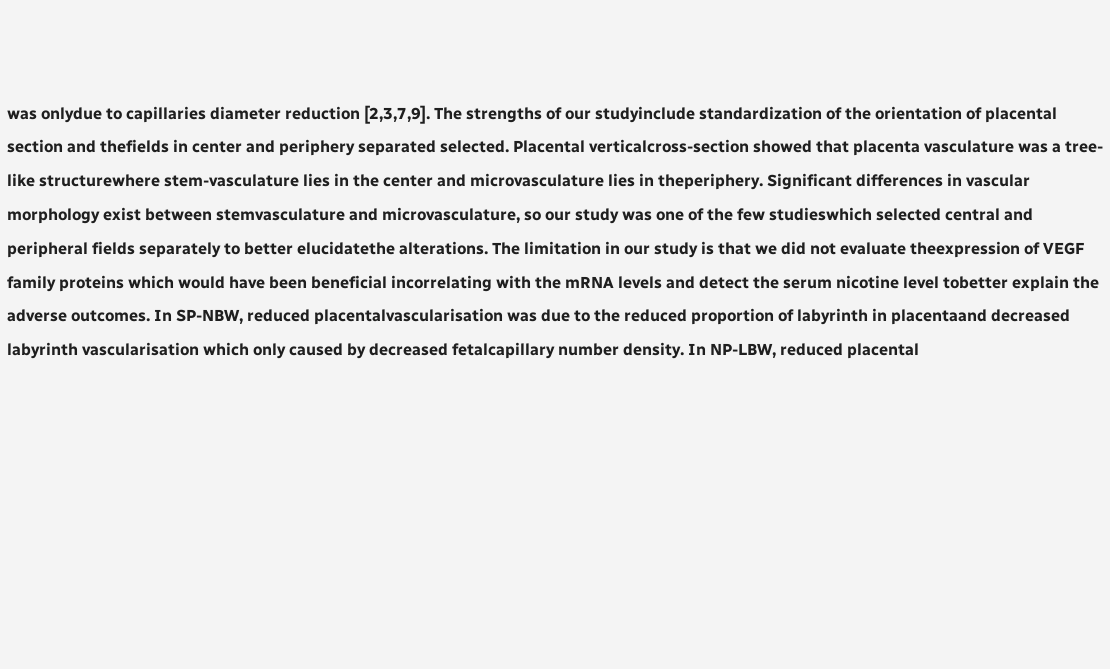was onlydue to capillaries diameter reduction [2,3,7,9]. The strengths of our studyinclude standardization of the orientation of placental section and thefields in center and periphery separated selected. Placental verticalcross-section showed that placenta vasculature was a tree-like structurewhere stem-vasculature lies in the center and microvasculature lies in theperiphery. Significant differences in vascular morphology exist between stemvasculature and microvasculature, so our study was one of the few studieswhich selected central and peripheral fields separately to better elucidatethe alterations. The limitation in our study is that we did not evaluate theexpression of VEGF family proteins which would have been beneficial incorrelating with the mRNA levels and detect the serum nicotine level tobetter explain the adverse outcomes. In SP-NBW, reduced placentalvascularisation was due to the reduced proportion of labyrinth in placentaand decreased labyrinth vascularisation which only caused by decreased fetalcapillary number density. In NP-LBW, reduced placental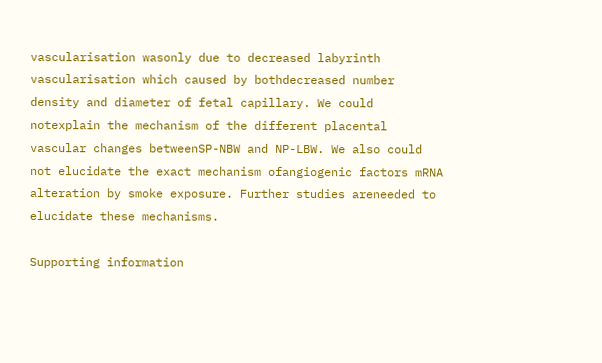vascularisation wasonly due to decreased labyrinth vascularisation which caused by bothdecreased number density and diameter of fetal capillary. We could notexplain the mechanism of the different placental vascular changes betweenSP-NBW and NP-LBW. We also could not elucidate the exact mechanism ofangiogenic factors mRNA alteration by smoke exposure. Further studies areneeded to elucidate these mechanisms.

Supporting information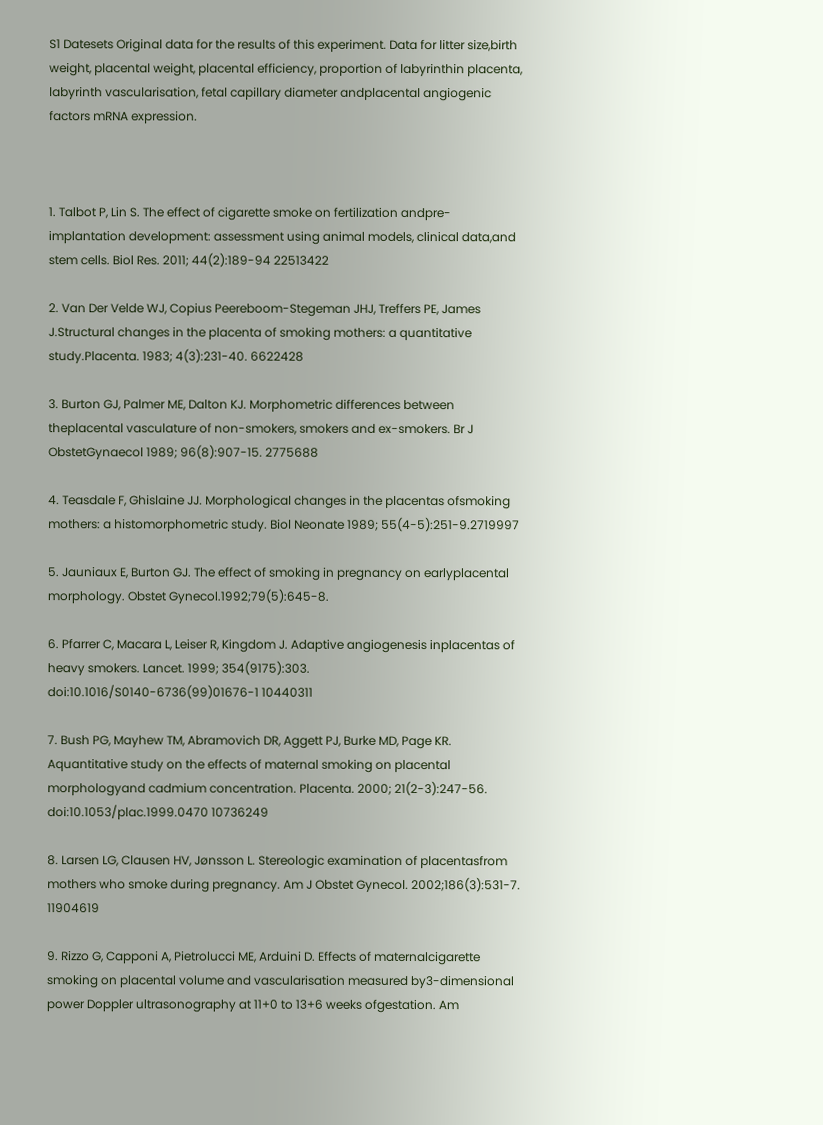S1 Datesets Original data for the results of this experiment. Data for litter size,birth weight, placental weight, placental efficiency, proportion of labyrinthin placenta, labyrinth vascularisation, fetal capillary diameter andplacental angiogenic factors mRNA expression.



1. Talbot P, Lin S. The effect of cigarette smoke on fertilization andpre-implantation development: assessment using animal models, clinical data,and stem cells. Biol Res. 2011; 44(2):189-94 22513422

2. Van Der Velde WJ, Copius Peereboom-Stegeman JHJ, Treffers PE, James J.Structural changes in the placenta of smoking mothers: a quantitative study.Placenta. 1983; 4(3):231-40. 6622428

3. Burton GJ, Palmer ME, Dalton KJ. Morphometric differences between theplacental vasculature of non-smokers, smokers and ex-smokers. Br J ObstetGynaecol 1989; 96(8):907-15. 2775688

4. Teasdale F, Ghislaine JJ. Morphological changes in the placentas ofsmoking mothers: a histomorphometric study. Biol Neonate 1989; 55(4-5):251-9.2719997

5. Jauniaux E, Burton GJ. The effect of smoking in pregnancy on earlyplacental morphology. Obstet Gynecol.1992;79(5):645-8.

6. Pfarrer C, Macara L, Leiser R, Kingdom J. Adaptive angiogenesis inplacentas of heavy smokers. Lancet. 1999; 354(9175):303. doi:10.1016/S0140-6736(99)01676-1 10440311

7. Bush PG, Mayhew TM, Abramovich DR, Aggett PJ, Burke MD, Page KR. Aquantitative study on the effects of maternal smoking on placental morphologyand cadmium concentration. Placenta. 2000; 21(2-3):247-56. doi:10.1053/plac.1999.0470 10736249

8. Larsen LG, Clausen HV, Jønsson L. Stereologic examination of placentasfrom mothers who smoke during pregnancy. Am J Obstet Gynecol. 2002;186(3):531-7. 11904619

9. Rizzo G, Capponi A, Pietrolucci ME, Arduini D. Effects of maternalcigarette smoking on placental volume and vascularisation measured by3-dimensional power Doppler ultrasonography at 11+0 to 13+6 weeks ofgestation. Am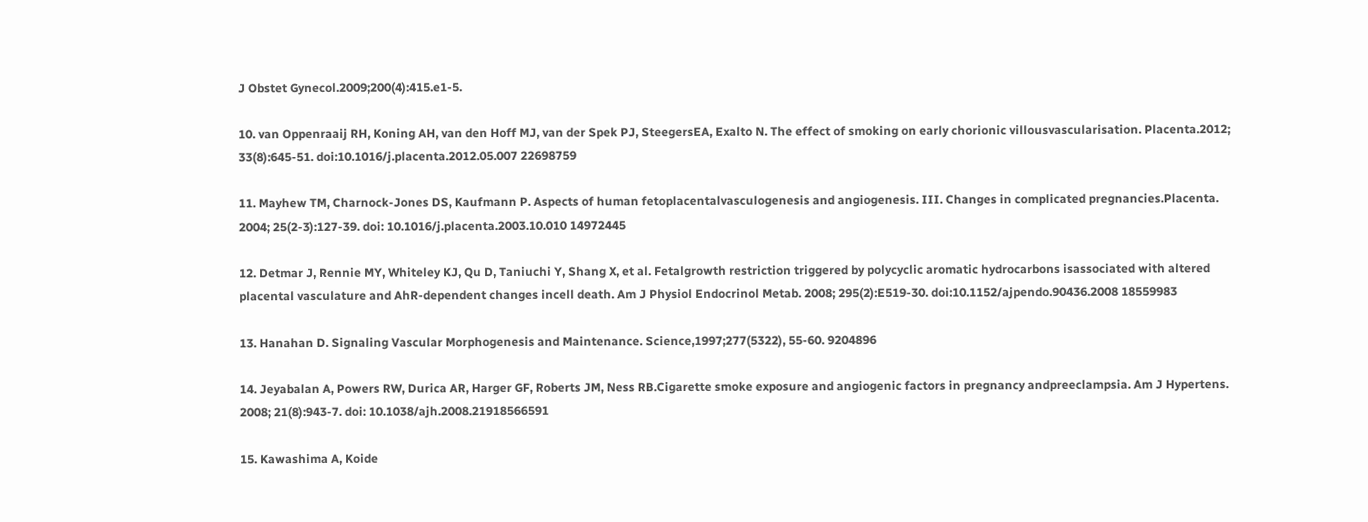J Obstet Gynecol.2009;200(4):415.e1-5.

10. van Oppenraaij RH, Koning AH, van den Hoff MJ, van der Spek PJ, SteegersEA, Exalto N. The effect of smoking on early chorionic villousvascularisation. Placenta.2012; 33(8):645-51. doi:10.1016/j.placenta.2012.05.007 22698759

11. Mayhew TM, Charnock-Jones DS, Kaufmann P. Aspects of human fetoplacentalvasculogenesis and angiogenesis. III. Changes in complicated pregnancies.Placenta. 2004; 25(2-3):127-39. doi: 10.1016/j.placenta.2003.10.010 14972445

12. Detmar J, Rennie MY, Whiteley KJ, Qu D, Taniuchi Y, Shang X, et al. Fetalgrowth restriction triggered by polycyclic aromatic hydrocarbons isassociated with altered placental vasculature and AhR-dependent changes incell death. Am J Physiol Endocrinol Metab. 2008; 295(2):E519-30. doi:10.1152/ajpendo.90436.2008 18559983

13. Hanahan D. Signaling Vascular Morphogenesis and Maintenance. Science,1997;277(5322), 55-60. 9204896

14. Jeyabalan A, Powers RW, Durica AR, Harger GF, Roberts JM, Ness RB.Cigarette smoke exposure and angiogenic factors in pregnancy andpreeclampsia. Am J Hypertens. 2008; 21(8):943-7. doi: 10.1038/ajh.2008.21918566591

15. Kawashima A, Koide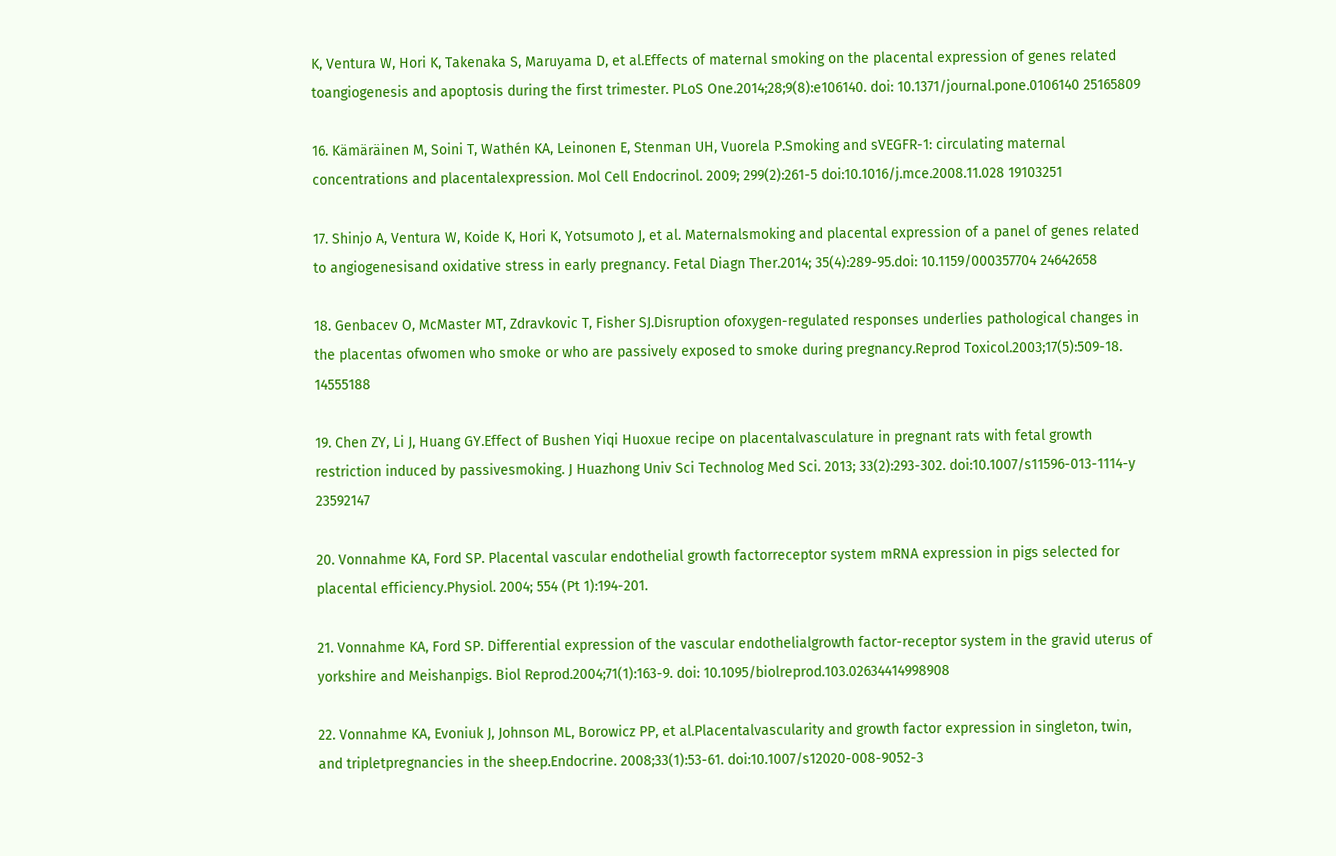K, Ventura W, Hori K, Takenaka S, Maruyama D, et al.Effects of maternal smoking on the placental expression of genes related toangiogenesis and apoptosis during the first trimester. PLoS One.2014;28;9(8):e106140. doi: 10.1371/journal.pone.0106140 25165809

16. Kämäräinen M, Soini T, Wathén KA, Leinonen E, Stenman UH, Vuorela P.Smoking and sVEGFR-1: circulating maternal concentrations and placentalexpression. Mol Cell Endocrinol. 2009; 299(2):261-5 doi:10.1016/j.mce.2008.11.028 19103251

17. Shinjo A, Ventura W, Koide K, Hori K, Yotsumoto J, et al. Maternalsmoking and placental expression of a panel of genes related to angiogenesisand oxidative stress in early pregnancy. Fetal Diagn Ther.2014; 35(4):289-95.doi: 10.1159/000357704 24642658

18. Genbacev O, McMaster MT, Zdravkovic T, Fisher SJ.Disruption ofoxygen-regulated responses underlies pathological changes in the placentas ofwomen who smoke or who are passively exposed to smoke during pregnancy.Reprod Toxicol.2003;17(5):509-18. 14555188

19. Chen ZY, Li J, Huang GY.Effect of Bushen Yiqi Huoxue recipe on placentalvasculature in pregnant rats with fetal growth restriction induced by passivesmoking. J Huazhong Univ Sci Technolog Med Sci. 2013; 33(2):293-302. doi:10.1007/s11596-013-1114-y 23592147

20. Vonnahme KA, Ford SP. Placental vascular endothelial growth factorreceptor system mRNA expression in pigs selected for placental efficiency.Physiol. 2004; 554 (Pt 1):194-201.

21. Vonnahme KA, Ford SP. Differential expression of the vascular endothelialgrowth factor-receptor system in the gravid uterus of yorkshire and Meishanpigs. Biol Reprod.2004;71(1):163-9. doi: 10.1095/biolreprod.103.02634414998908

22. Vonnahme KA, Evoniuk J, Johnson ML, Borowicz PP, et al.Placentalvascularity and growth factor expression in singleton, twin, and tripletpregnancies in the sheep.Endocrine. 2008;33(1):53-61. doi:10.1007/s12020-008-9052-3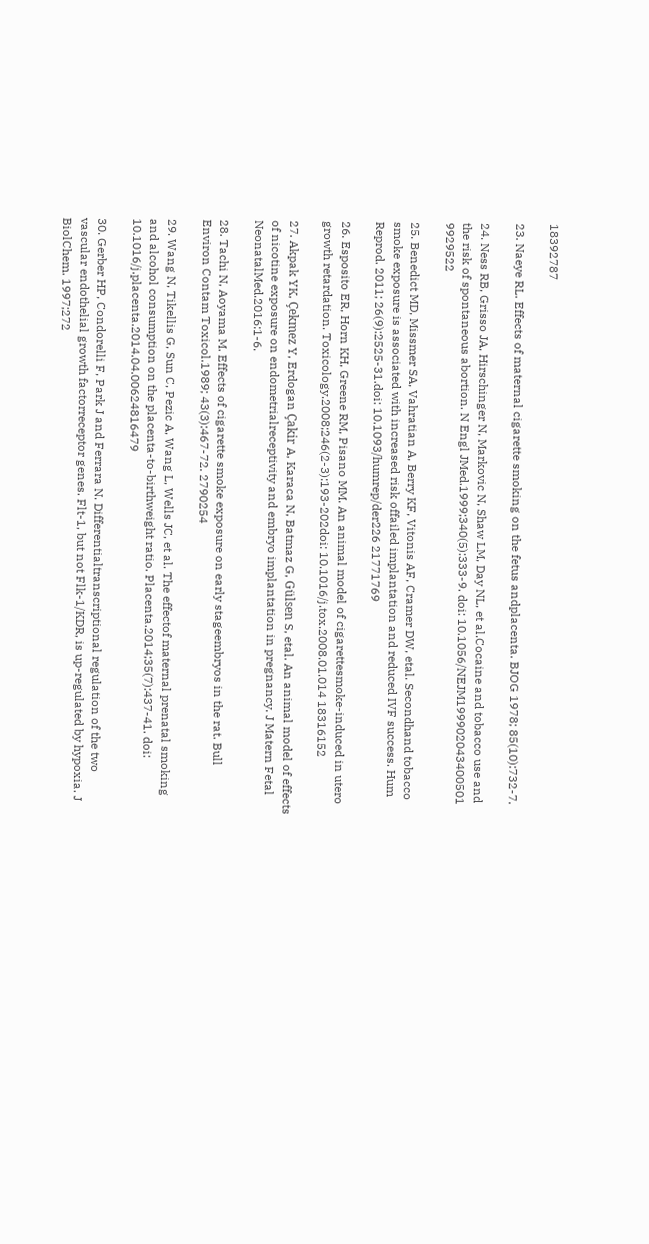18392787

23. Naeye RL. Effects of maternal cigarette smoking on the fetus andplacenta. BJOG 1978; 85(10):732-7.

24. Ness RB, Grisso JA, Hirschinger N, Markovic N, Shaw LM, Day NL, et al.Cocaine and tobacco use and the risk of spontaneous abortion. N Engl JMed.1999;340(5):333-9. doi: 10.1056/NEJM199902043400501 9929522

25. Benedict MD, Missmer SA, Vahratian A, Berry KF, Vitonis AF, Cramer DW, etal. Secondhand tobacco smoke exposure is associated with increased risk offailed implantation and reduced IVF success. Hum Reprod. 2011; 26(9):2525-31.doi: 10.1093/humrep/der226 21771769

26. Esposito ER, Horn KH, Greene RM, Pisano MM. An animal model of cigarettesmoke-induced in utero growth retardation. Toxicology.2008;246(2-3):193-202doi: 10.1016/j.tox.2008.01.014 18316152

27. Akpak YK, Çekmez Y, Erdogan Çakir A, Karaca N, Batmaz G, Gülsen S, etal. An animal model of effects of nicotine exposure on endometrialreceptivity and embryo implantation in pregnancy. J Matern Fetal NeonatalMed.2016:1-6.

28. Tachi N, Aoyama M. Effects of cigarette smoke exposure on early stageembryos in the rat. Bull Environ Contam Toxicol.1989; 43(3):467-72. 2790254

29. Wang N, Tikellis G, Sun C, Pezic A, Wang L, Wells JC, et al. The effectof maternal prenatal smoking and alcohol consumption on the placenta-to-birthweight ratio. Placenta.2014;35(7):437-41. doi: 10.1016/j.placenta.2014.04.00624816479

30. Gerber HP, Condorelli F, Park J and Ferrara N. Differentialtranscriptional regulation of the two vascular endothelial growth factorreceptor genes. Flt-1, but not Flk-1/KDR, is up-regulated by hypoxia. J BiolChem. 1997;272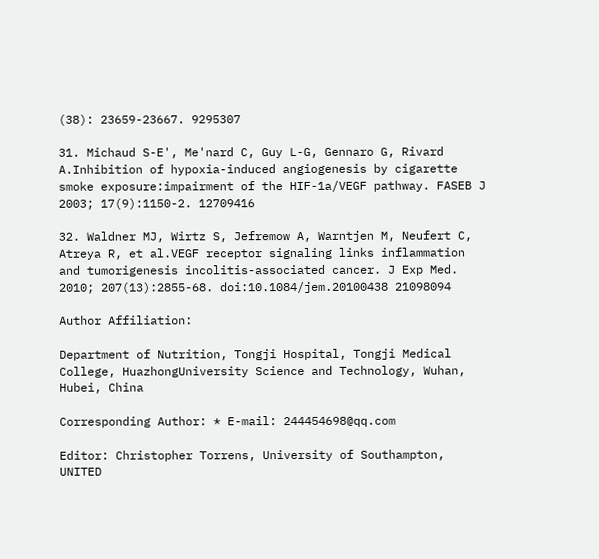(38): 23659-23667. 9295307

31. Michaud S-E', Me'nard C, Guy L-G, Gennaro G, Rivard A.Inhibition of hypoxia-induced angiogenesis by cigarette smoke exposure:impairment of the HIF-1a/VEGF pathway. FASEB J 2003; 17(9):1150-2. 12709416

32. Waldner MJ, Wirtz S, Jefremow A, Warntjen M, Neufert C, Atreya R, et al.VEGF receptor signaling links inflammation and tumorigenesis incolitis-associated cancer. J Exp Med. 2010; 207(13):2855-68. doi:10.1084/jem.20100438 21098094

Author Affiliation:

Department of Nutrition, Tongji Hospital, Tongji Medical College, HuazhongUniversity Science and Technology, Wuhan, Hubei, China

Corresponding Author: * E-mail: 244454698@qq.com

Editor: Christopher Torrens, University of Southampton, UNITED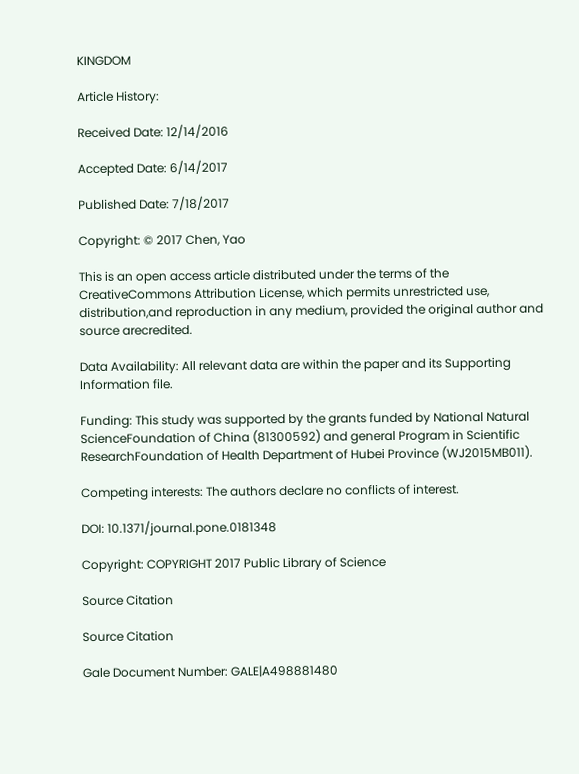KINGDOM

Article History:

Received Date: 12/14/2016

Accepted Date: 6/14/2017

Published Date: 7/18/2017

Copyright: © 2017 Chen, Yao

This is an open access article distributed under the terms of the CreativeCommons Attribution License, which permits unrestricted use, distribution,and reproduction in any medium, provided the original author and source arecredited.

Data Availability: All relevant data are within the paper and its Supporting Information file.

Funding: This study was supported by the grants funded by National Natural ScienceFoundation of China (81300592) and general Program in Scientific ResearchFoundation of Health Department of Hubei Province (WJ2015MB011).

Competing interests: The authors declare no conflicts of interest.

DOI: 10.1371/journal.pone.0181348

Copyright: COPYRIGHT 2017 Public Library of Science

Source Citation

Source Citation

Gale Document Number: GALE|A498881480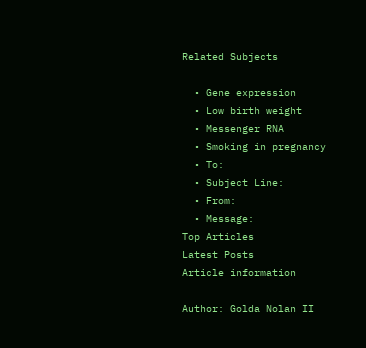Related Subjects

  • Gene expression
  • Low birth weight
  • Messenger RNA
  • Smoking in pregnancy
  • To:
  • Subject Line:
  • From:
  • Message:
Top Articles
Latest Posts
Article information

Author: Golda Nolan II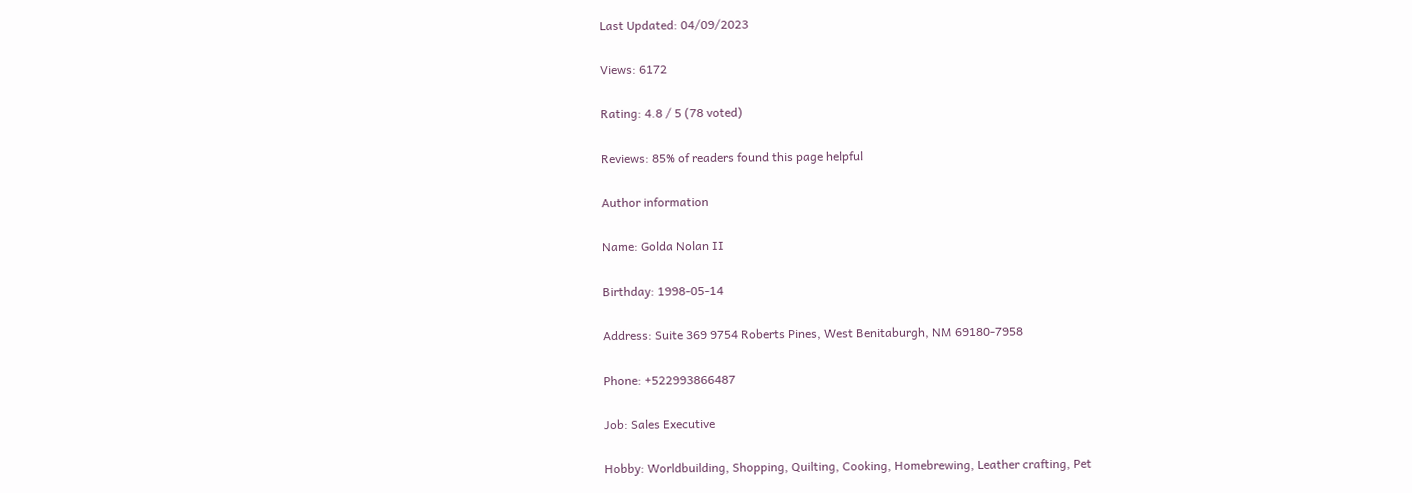Last Updated: 04/09/2023

Views: 6172

Rating: 4.8 / 5 (78 voted)

Reviews: 85% of readers found this page helpful

Author information

Name: Golda Nolan II

Birthday: 1998-05-14

Address: Suite 369 9754 Roberts Pines, West Benitaburgh, NM 69180-7958

Phone: +522993866487

Job: Sales Executive

Hobby: Worldbuilding, Shopping, Quilting, Cooking, Homebrewing, Leather crafting, Pet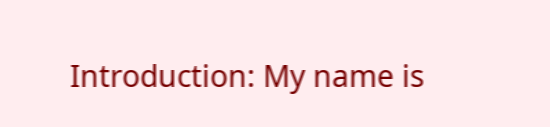Introduction: My name is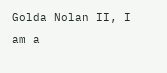Golda Nolan II, I am a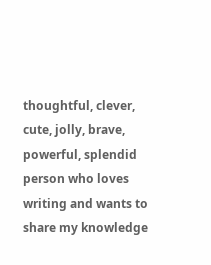thoughtful, clever, cute, jolly, brave, powerful, splendid person who loves writing and wants to share my knowledge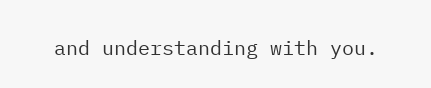and understanding with you.